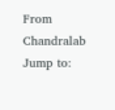From Chandralab
Jump to: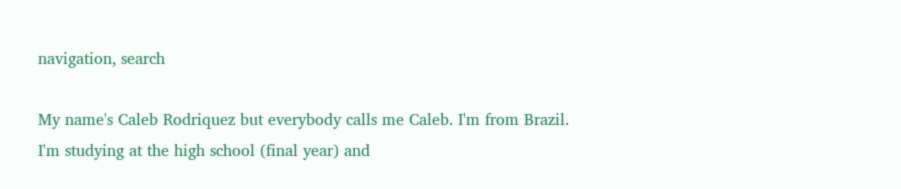navigation, search

My name's Caleb Rodriquez but everybody calls me Caleb. I'm from Brazil. I'm studying at the high school (final year) and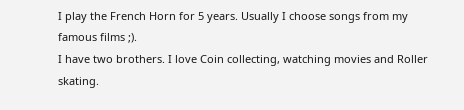I play the French Horn for 5 years. Usually I choose songs from my famous films ;).
I have two brothers. I love Coin collecting, watching movies and Roller skating.